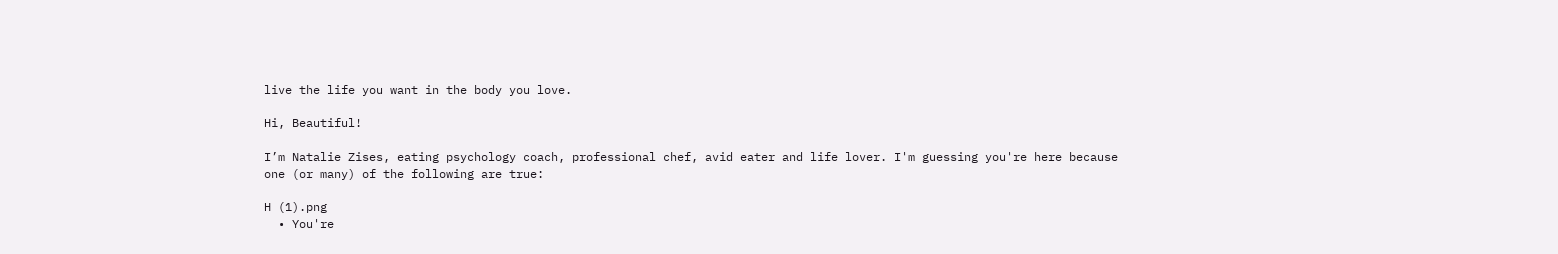live the life you want in the body you love.

Hi, Beautiful!

I’m Natalie Zises, eating psychology coach, professional chef, avid eater and life lover. I'm guessing you're here because one (or many) of the following are true:

H (1).png
  • You're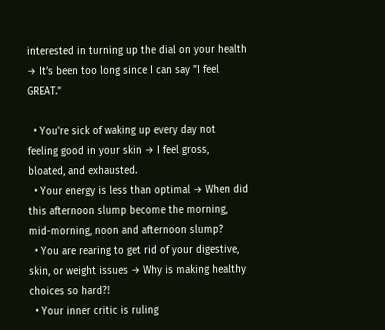interested in turning up the dial on your health → It’s been too long since I can say "I feel GREAT."

  • You're sick of waking up every day not feeling good in your skin → I feel gross, bloated, and exhausted.
  • Your energy is less than optimal → When did this afternoon slump become the morning, mid-morning, noon and afternoon slump?
  • You are rearing to get rid of your digestive, skin, or weight issues → Why is making healthy choices so hard?!
  • Your inner critic is ruling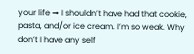your life → I shouldn’t have had that cookie, pasta, and/or ice cream. I’m so weak. Why don’t I have any self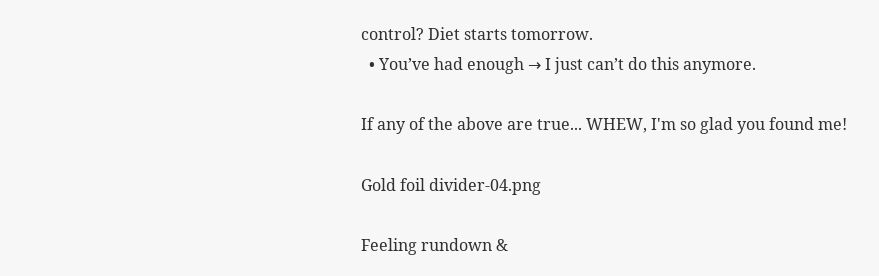control? Diet starts tomorrow.
  • You’ve had enough → I just can’t do this anymore.

If any of the above are true... WHEW, I'm so glad you found me!

Gold foil divider-04.png

Feeling rundown &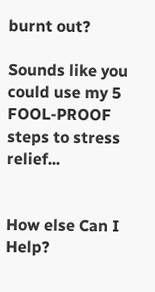burnt out?

Sounds like you could use my 5 FOOL-PROOF steps to stress relief...


How else Can I Help?